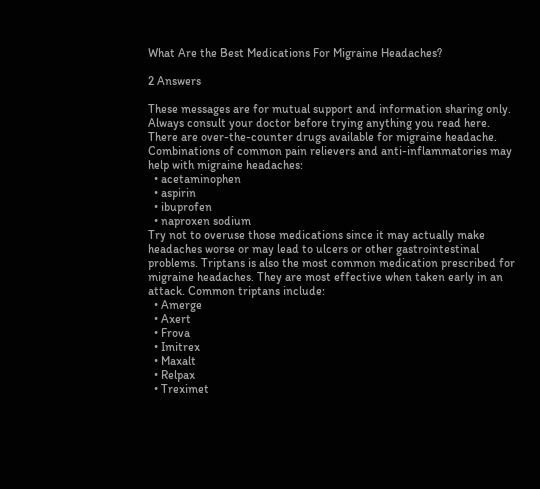What Are the Best Medications For Migraine Headaches?

2 Answers

These messages are for mutual support and information sharing only. Always consult your doctor before trying anything you read here.
There are over-the-counter drugs available for migraine headache. Combinations of common pain relievers and anti-inflammatories may help with migraine headaches:
  • acetaminophen
  • aspirin
  • ibuprofen
  • naproxen sodium
Try not to overuse those medications since it may actually make headaches worse or may lead to ulcers or other gastrointestinal problems. Triptans is also the most common medication prescribed for migraine headaches. They are most effective when taken early in an attack. Common triptans include:
  • Amerge
  • Axert
  • Frova
  • Imitrex
  • Maxalt
  • Relpax
  • Treximet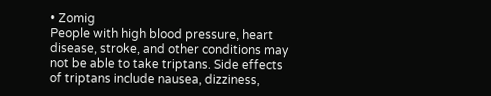• Zomig
People with high blood pressure, heart disease, stroke, and other conditions may not be able to take triptans. Side effects of triptans include nausea, dizziness,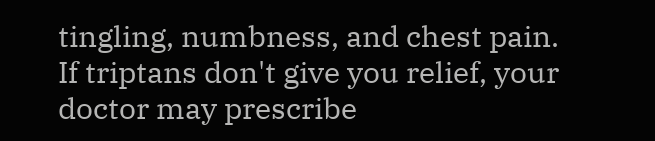tingling, numbness, and chest pain. If triptans don't give you relief, your doctor may prescribe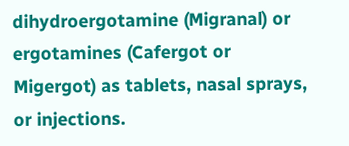dihydroergotamine (Migranal) or ergotamines (Cafergot or Migergot) as tablets, nasal sprays, or injections.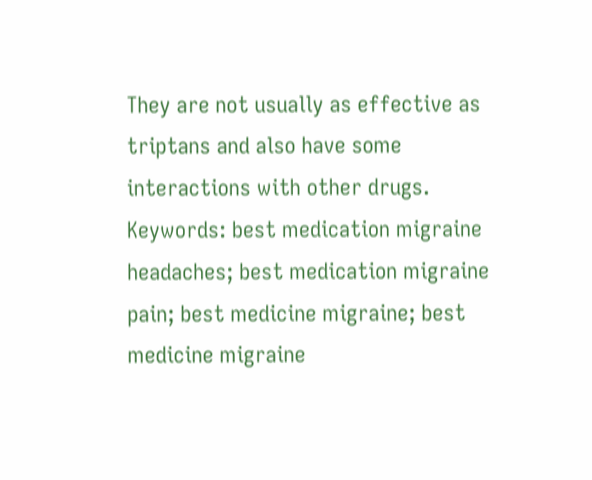They are not usually as effective as triptans and also have some interactions with other drugs. Keywords: best medication migraine headaches; best medication migraine pain; best medicine migraine; best medicine migraine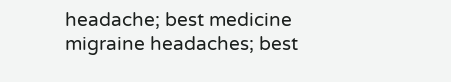headache; best medicine migraine headaches; best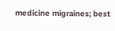medicine migraines; best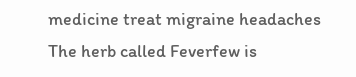medicine treat migraine headaches
The herb called Feverfew is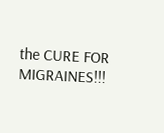the CURE FOR MIGRAINES!!!